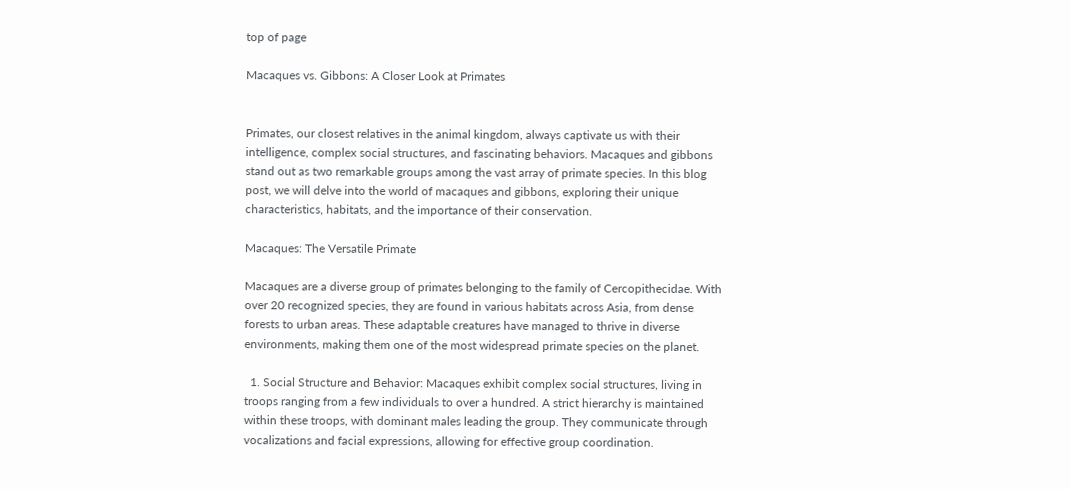top of page

Macaques vs. Gibbons: A Closer Look at Primates


Primates, our closest relatives in the animal kingdom, always captivate us with their intelligence, complex social structures, and fascinating behaviors. Macaques and gibbons stand out as two remarkable groups among the vast array of primate species. In this blog post, we will delve into the world of macaques and gibbons, exploring their unique characteristics, habitats, and the importance of their conservation.

Macaques: The Versatile Primate

Macaques are a diverse group of primates belonging to the family of Cercopithecidae. With over 20 recognized species, they are found in various habitats across Asia, from dense forests to urban areas. These adaptable creatures have managed to thrive in diverse environments, making them one of the most widespread primate species on the planet.

  1. Social Structure and Behavior: Macaques exhibit complex social structures, living in troops ranging from a few individuals to over a hundred. A strict hierarchy is maintained within these troops, with dominant males leading the group. They communicate through vocalizations and facial expressions, allowing for effective group coordination.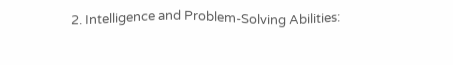2. Intelligence and Problem-Solving Abilities: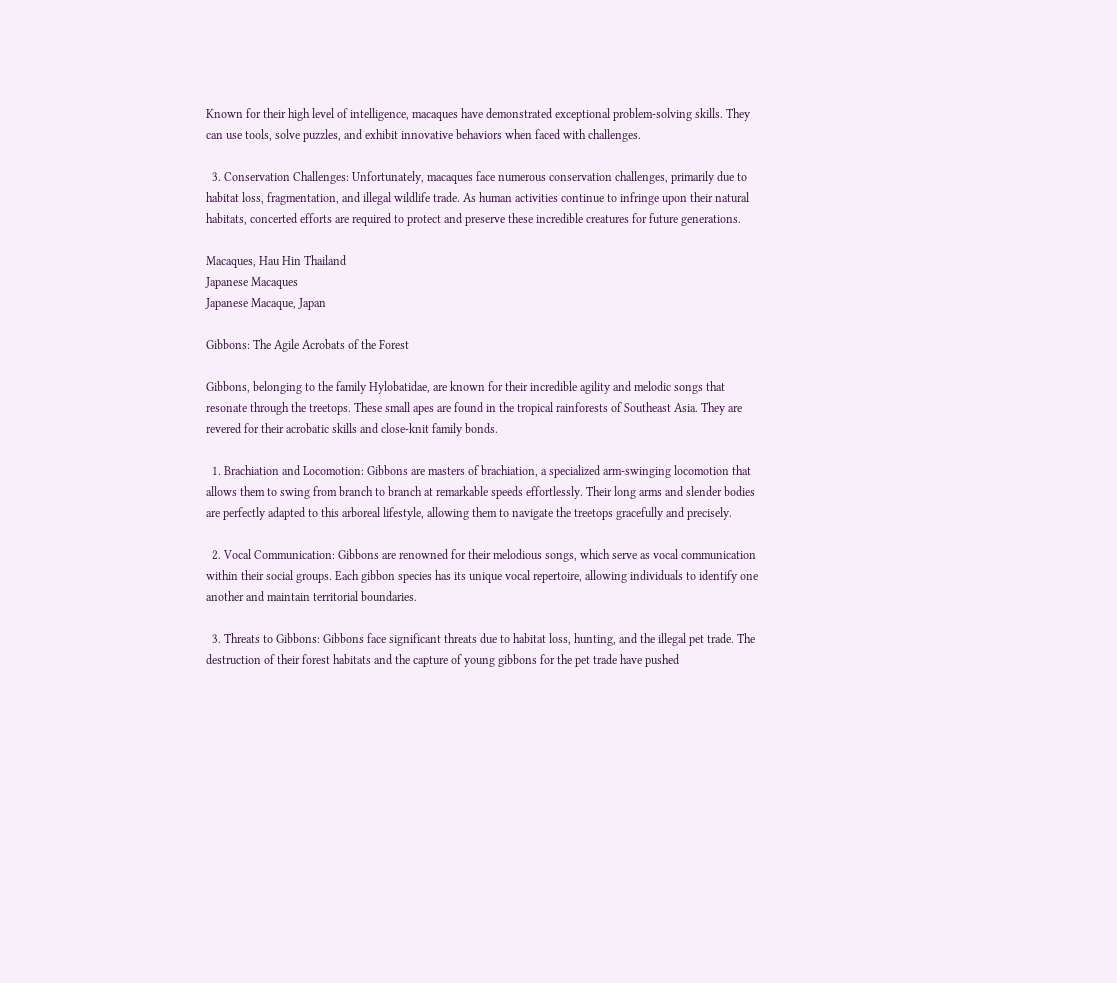Known for their high level of intelligence, macaques have demonstrated exceptional problem-solving skills. They can use tools, solve puzzles, and exhibit innovative behaviors when faced with challenges.

  3. Conservation Challenges: Unfortunately, macaques face numerous conservation challenges, primarily due to habitat loss, fragmentation, and illegal wildlife trade. As human activities continue to infringe upon their natural habitats, concerted efforts are required to protect and preserve these incredible creatures for future generations.

Macaques, Hau Hin Thailand
Japanese Macaques
Japanese Macaque, Japan

Gibbons: The Agile Acrobats of the Forest

Gibbons, belonging to the family Hylobatidae, are known for their incredible agility and melodic songs that resonate through the treetops. These small apes are found in the tropical rainforests of Southeast Asia. They are revered for their acrobatic skills and close-knit family bonds.

  1. Brachiation and Locomotion: Gibbons are masters of brachiation, a specialized arm-swinging locomotion that allows them to swing from branch to branch at remarkable speeds effortlessly. Their long arms and slender bodies are perfectly adapted to this arboreal lifestyle, allowing them to navigate the treetops gracefully and precisely.

  2. Vocal Communication: Gibbons are renowned for their melodious songs, which serve as vocal communication within their social groups. Each gibbon species has its unique vocal repertoire, allowing individuals to identify one another and maintain territorial boundaries.

  3. Threats to Gibbons: Gibbons face significant threats due to habitat loss, hunting, and the illegal pet trade. The destruction of their forest habitats and the capture of young gibbons for the pet trade have pushed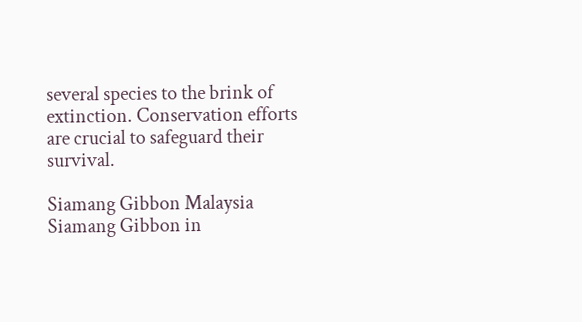several species to the brink of extinction. Conservation efforts are crucial to safeguard their survival.

Siamang Gibbon Malaysia
Siamang Gibbon in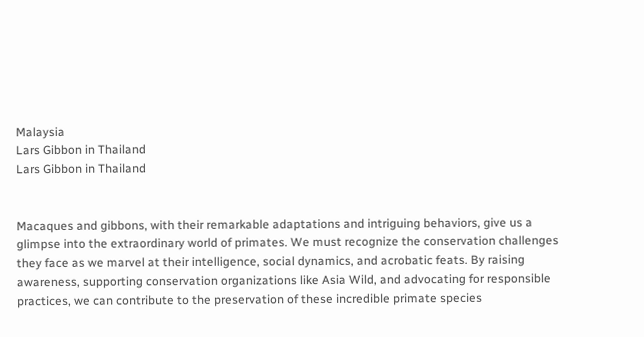Malaysia
Lars Gibbon in Thailand
Lars Gibbon in Thailand


Macaques and gibbons, with their remarkable adaptations and intriguing behaviors, give us a glimpse into the extraordinary world of primates. We must recognize the conservation challenges they face as we marvel at their intelligence, social dynamics, and acrobatic feats. By raising awareness, supporting conservation organizations like Asia Wild, and advocating for responsible practices, we can contribute to the preservation of these incredible primate species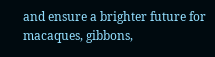and ensure a brighter future for macaques, gibbons,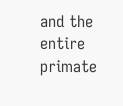and the entire primate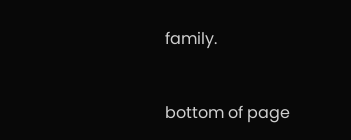family.


bottom of page